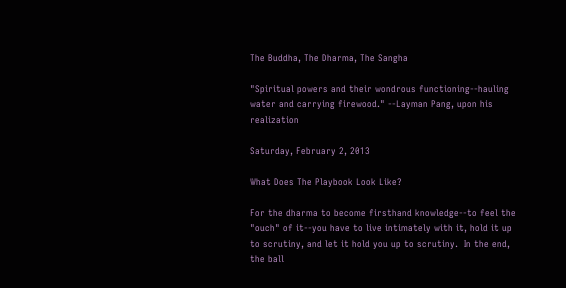The Buddha, The Dharma, The Sangha

"Spiritual powers and their wondrous functioning--hauling water and carrying firewood." --Layman Pang, upon his realization

Saturday, February 2, 2013

What Does The Playbook Look Like?

For the dharma to become firsthand knowledge--to feel the "ouch" of it--you have to live intimately with it, hold it up to scrutiny, and let it hold you up to scrutiny.  In the end, the ball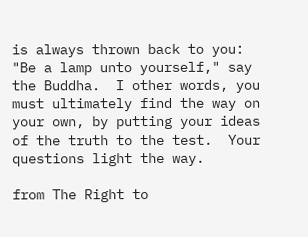is always thrown back to you: "Be a lamp unto yourself," say the Buddha.  I other words, you must ultimately find the way on your own, by putting your ideas of the truth to the test.  Your questions light the way.

from The Right to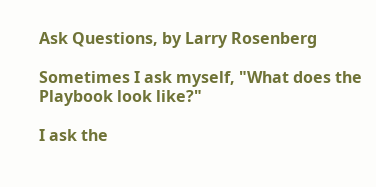Ask Questions, by Larry Rosenberg

Sometimes I ask myself, "What does the Playbook look like?"

I ask the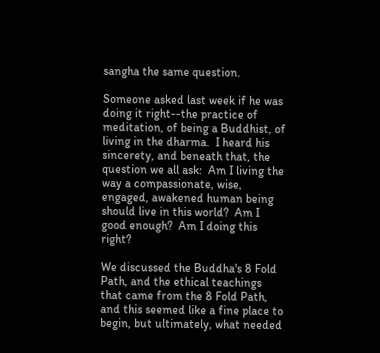sangha the same question.

Someone asked last week if he was doing it right--the practice of meditation, of being a Buddhist, of living in the dharma.  I heard his sincerety, and beneath that, the question we all ask:  Am I living the way a compassionate, wise, engaged, awakened human being should live in this world?  Am I good enough?  Am I doing this right?

We discussed the Buddha's 8 Fold Path, and the ethical teachings that came from the 8 Fold Path, and this seemed like a fine place to begin, but ultimately, what needed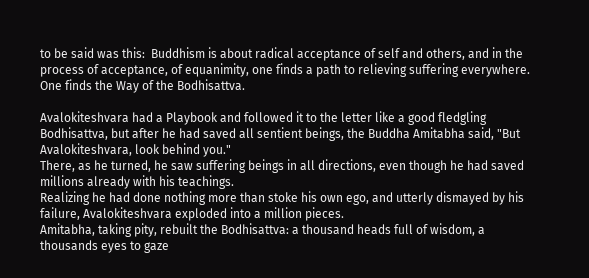to be said was this:  Buddhism is about radical acceptance of self and others, and in the process of acceptance, of equanimity, one finds a path to relieving suffering everywhere.
One finds the Way of the Bodhisattva.

Avalokiteshvara had a Playbook and followed it to the letter like a good fledgling Bodhisattva, but after he had saved all sentient beings, the Buddha Amitabha said, "But Avalokiteshvara, look behind you."
There, as he turned, he saw suffering beings in all directions, even though he had saved millions already with his teachings.
Realizing he had done nothing more than stoke his own ego, and utterly dismayed by his failure, Avalokiteshvara exploded into a million pieces.
Amitabha, taking pity, rebuilt the Bodhisattva: a thousand heads full of wisdom, a thousands eyes to gaze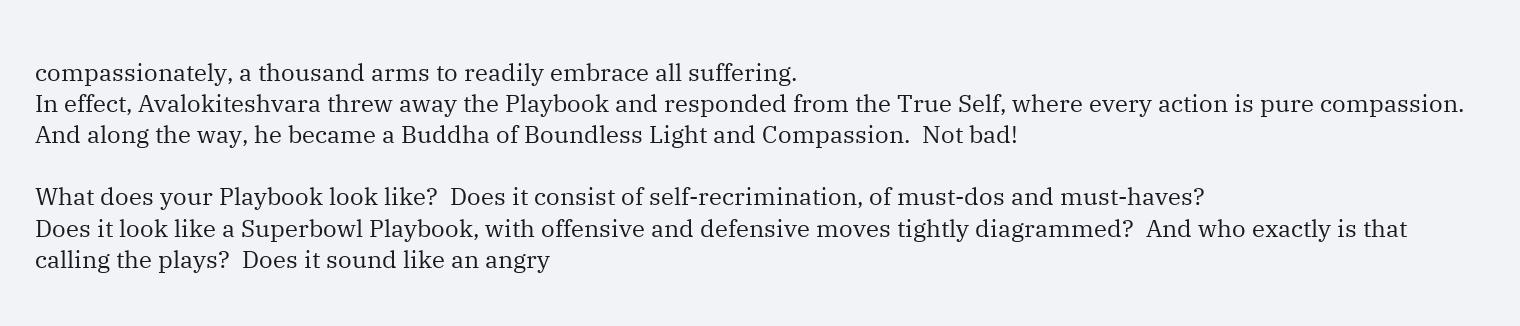compassionately, a thousand arms to readily embrace all suffering.
In effect, Avalokiteshvara threw away the Playbook and responded from the True Self, where every action is pure compassion.
And along the way, he became a Buddha of Boundless Light and Compassion.  Not bad!

What does your Playbook look like?  Does it consist of self-recrimination, of must-dos and must-haves?
Does it look like a Superbowl Playbook, with offensive and defensive moves tightly diagrammed?  And who exactly is that calling the plays?  Does it sound like an angry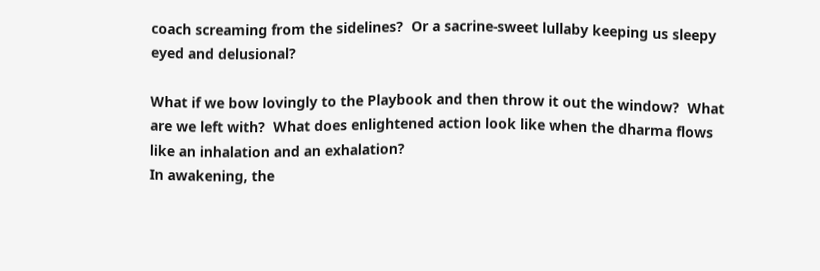coach screaming from the sidelines?  Or a sacrine-sweet lullaby keeping us sleepy eyed and delusional?

What if we bow lovingly to the Playbook and then throw it out the window?  What are we left with?  What does enlightened action look like when the dharma flows like an inhalation and an exhalation?
In awakening, the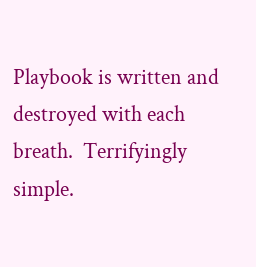Playbook is written and destroyed with each breath.  Terrifyingly simple.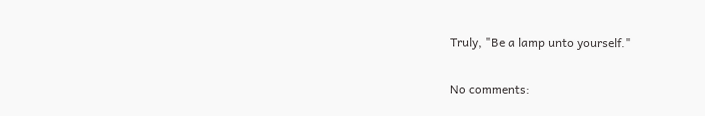Truly, "Be a lamp unto yourself."

No comments: